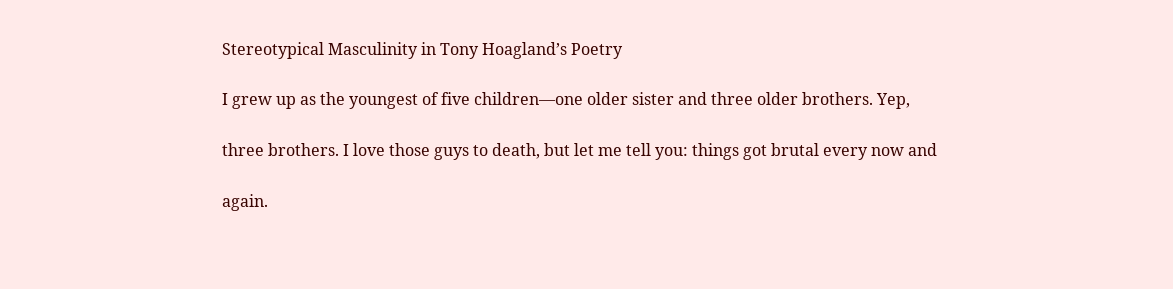Stereotypical Masculinity in Tony Hoagland’s Poetry

I grew up as the youngest of five children—one older sister and three older brothers. Yep,

three brothers. I love those guys to death, but let me tell you: things got brutal every now and

again.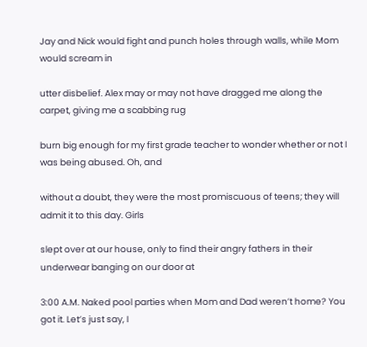Jay and Nick would fight and punch holes through walls, while Mom would scream in

utter disbelief. Alex may or may not have dragged me along the carpet, giving me a scabbing rug

burn big enough for my first grade teacher to wonder whether or not I was being abused. Oh, and

without a doubt, they were the most promiscuous of teens; they will admit it to this day. Girls

slept over at our house, only to find their angry fathers in their underwear banging on our door at

3:00 A.M. Naked pool parties when Mom and Dad weren’t home? You got it. Let’s just say, I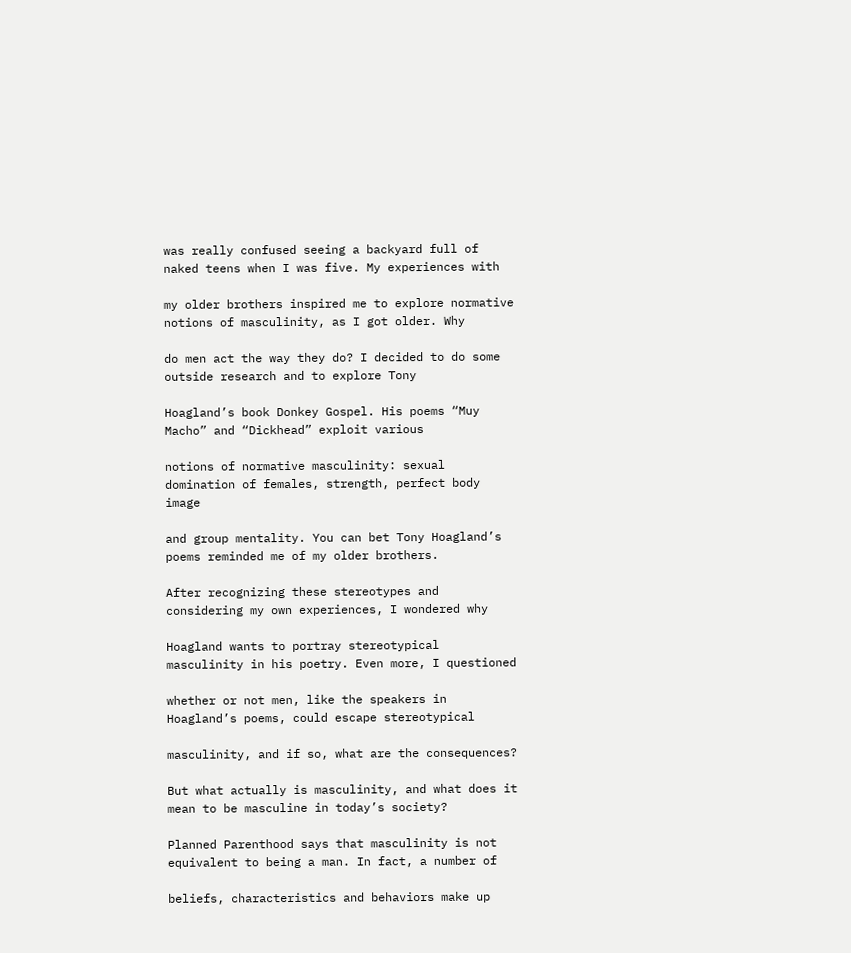was really confused seeing a backyard full of naked teens when I was five. My experiences with

my older brothers inspired me to explore normative notions of masculinity, as I got older. Why

do men act the way they do? I decided to do some outside research and to explore Tony

Hoagland’s book Donkey Gospel. His poems “Muy Macho” and “Dickhead” exploit various

notions of normative masculinity: sexual domination of females, strength, perfect body image

and group mentality. You can bet Tony Hoagland’s poems reminded me of my older brothers.

After recognizing these stereotypes and considering my own experiences, I wondered why

Hoagland wants to portray stereotypical masculinity in his poetry. Even more, I questioned

whether or not men, like the speakers in Hoagland’s poems, could escape stereotypical

masculinity, and if so, what are the consequences?

But what actually is masculinity, and what does it mean to be masculine in today’s society?

Planned Parenthood says that masculinity is not equivalent to being a man. In fact, a number of

beliefs, characteristics and behaviors make up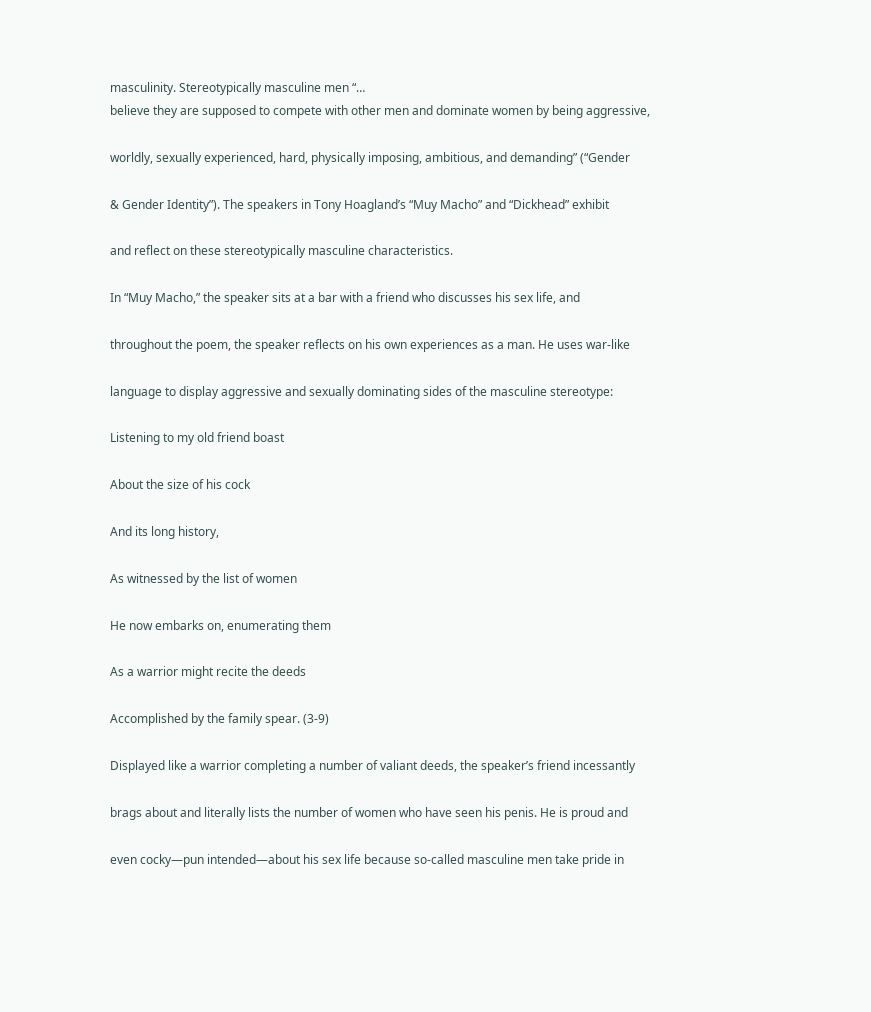masculinity. Stereotypically masculine men “…
believe they are supposed to compete with other men and dominate women by being aggressive,

worldly, sexually experienced, hard, physically imposing, ambitious, and demanding” (“Gender

& Gender Identity”). The speakers in Tony Hoagland’s “Muy Macho” and “Dickhead” exhibit

and reflect on these stereotypically masculine characteristics.

In “Muy Macho,” the speaker sits at a bar with a friend who discusses his sex life, and

throughout the poem, the speaker reflects on his own experiences as a man. He uses war-like

language to display aggressive and sexually dominating sides of the masculine stereotype:

Listening to my old friend boast

About the size of his cock

And its long history,

As witnessed by the list of women

He now embarks on, enumerating them

As a warrior might recite the deeds

Accomplished by the family spear. (3-9)

Displayed like a warrior completing a number of valiant deeds, the speaker’s friend incessantly

brags about and literally lists the number of women who have seen his penis. He is proud and

even cocky—pun intended—about his sex life because so-called masculine men take pride in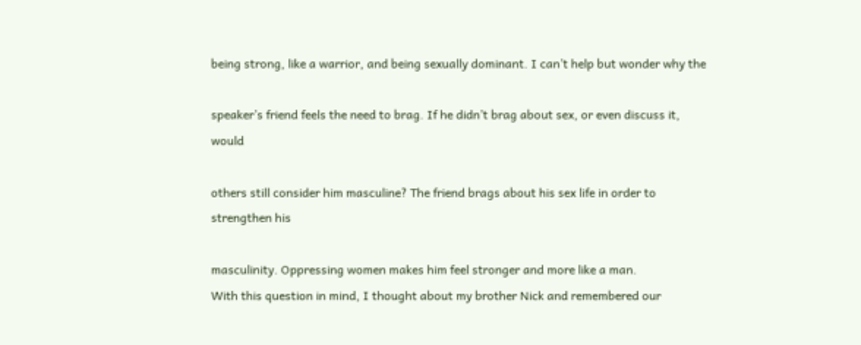being strong, like a warrior, and being sexually dominant. I can’t help but wonder why the

speaker’s friend feels the need to brag. If he didn’t brag about sex, or even discuss it, would

others still consider him masculine? The friend brags about his sex life in order to strengthen his

masculinity. Oppressing women makes him feel stronger and more like a man.
With this question in mind, I thought about my brother Nick and remembered our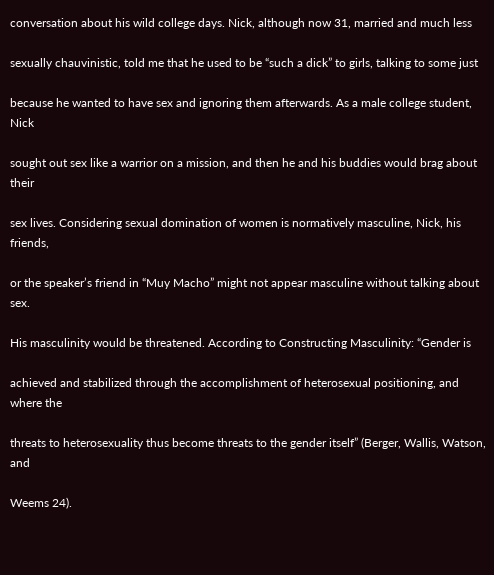conversation about his wild college days. Nick, although now 31, married and much less

sexually chauvinistic, told me that he used to be “such a dick” to girls, talking to some just

because he wanted to have sex and ignoring them afterwards. As a male college student, Nick

sought out sex like a warrior on a mission, and then he and his buddies would brag about their

sex lives. Considering sexual domination of women is normatively masculine, Nick, his friends,

or the speaker’s friend in “Muy Macho” might not appear masculine without talking about sex.

His masculinity would be threatened. According to Constructing Masculinity: “Gender is

achieved and stabilized through the accomplishment of heterosexual positioning, and where the

threats to heterosexuality thus become threats to the gender itself” (Berger, Wallis, Watson, and

Weems 24).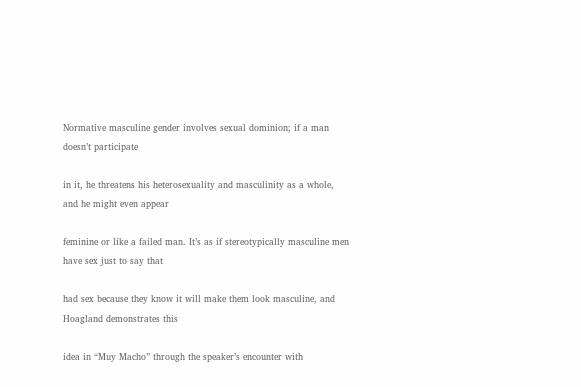Normative masculine gender involves sexual dominion; if a man doesn’t participate

in it, he threatens his heterosexuality and masculinity as a whole, and he might even appear

feminine or like a failed man. It’s as if stereotypically masculine men have sex just to say that

had sex because they know it will make them look masculine, and Hoagland demonstrates this

idea in “Muy Macho” through the speaker’s encounter with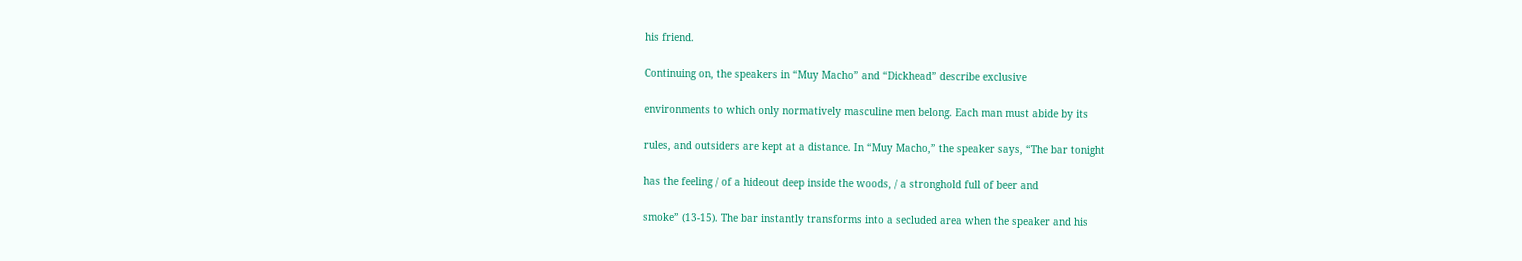his friend.

Continuing on, the speakers in “Muy Macho” and “Dickhead” describe exclusive

environments to which only normatively masculine men belong. Each man must abide by its

rules, and outsiders are kept at a distance. In “Muy Macho,” the speaker says, “The bar tonight

has the feeling / of a hideout deep inside the woods, / a stronghold full of beer and

smoke” (13-15). The bar instantly transforms into a secluded area when the speaker and his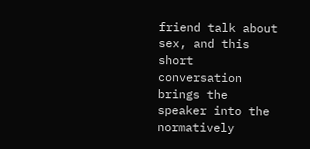friend talk about sex, and this short conversation brings the speaker into the normatively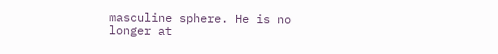masculine sphere. He is no longer at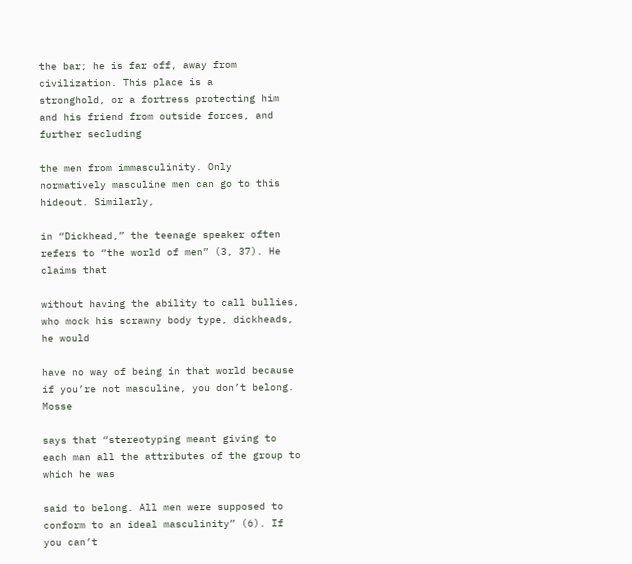the bar; he is far off, away from civilization. This place is a
stronghold, or a fortress protecting him and his friend from outside forces, and further secluding

the men from immasculinity. Only normatively masculine men can go to this hideout. Similarly,

in “Dickhead,” the teenage speaker often refers to “the world of men” (3, 37). He claims that

without having the ability to call bullies, who mock his scrawny body type, dickheads, he would

have no way of being in that world because if you’re not masculine, you don’t belong. Mosse

says that “stereotyping meant giving to each man all the attributes of the group to which he was

said to belong. All men were supposed to conform to an ideal masculinity” (6). If you can’t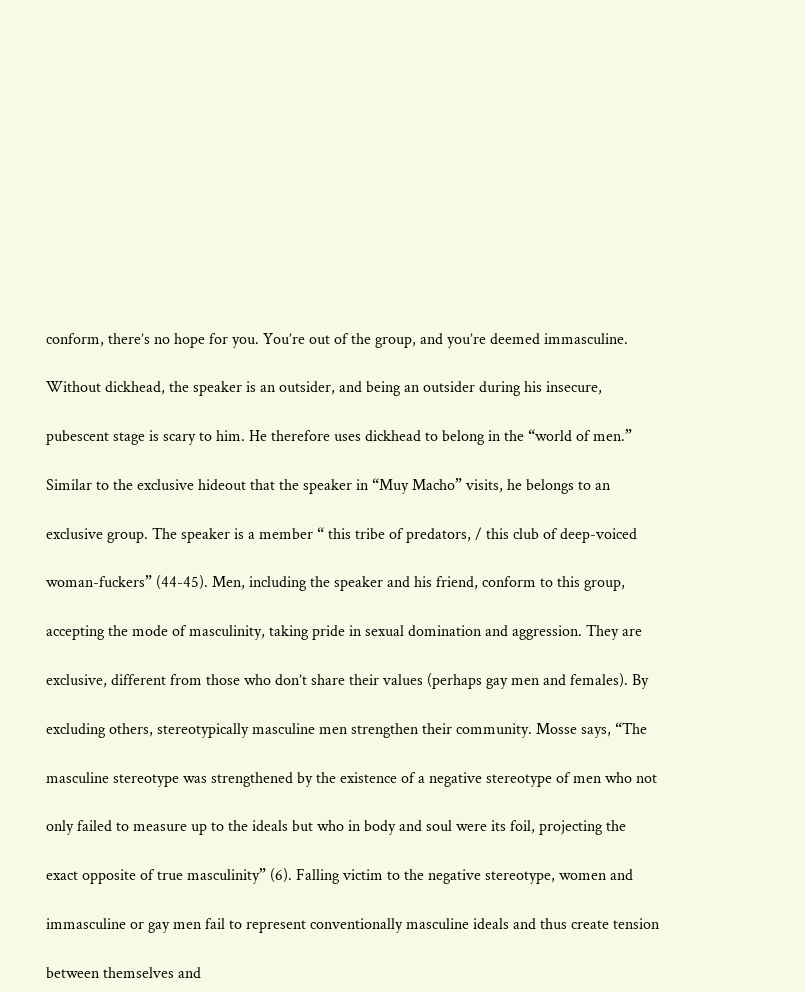conform, there’s no hope for you. You’re out of the group, and you’re deemed immasculine.

Without dickhead, the speaker is an outsider, and being an outsider during his insecure,

pubescent stage is scary to him. He therefore uses dickhead to belong in the “world of men.”

Similar to the exclusive hideout that the speaker in “Muy Macho” visits, he belongs to an

exclusive group. The speaker is a member “ this tribe of predators, / this club of deep-voiced

woman-fuckers” (44-45). Men, including the speaker and his friend, conform to this group,

accepting the mode of masculinity, taking pride in sexual domination and aggression. They are

exclusive, different from those who don’t share their values (perhaps gay men and females). By

excluding others, stereotypically masculine men strengthen their community. Mosse says, “The

masculine stereotype was strengthened by the existence of a negative stereotype of men who not

only failed to measure up to the ideals but who in body and soul were its foil, projecting the

exact opposite of true masculinity” (6). Falling victim to the negative stereotype, women and

immasculine or gay men fail to represent conventionally masculine ideals and thus create tension

between themselves and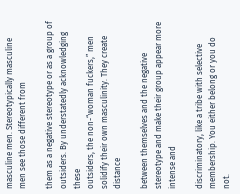masculine men. Stereotypically masculine men see those different from

them as a negative stereotype or as a group of outsiders. By understatedly acknowledging these
outsiders, the non-“woman fuckers,” men solidify their own masculinity. They create distance

between themselves and the negative stereotype and make their group appear more intense and

discriminatory, like a tribe with selective membership. You either belong or you do not.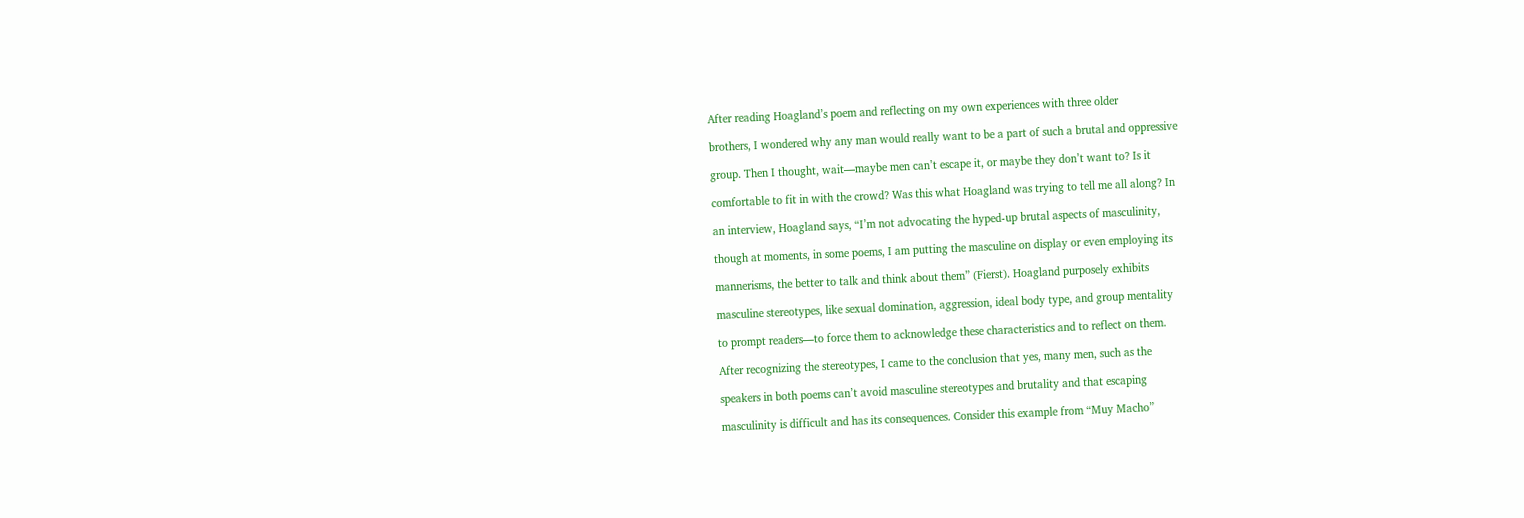After reading Hoagland’s poem and reflecting on my own experiences with three older

brothers, I wondered why any man would really want to be a part of such a brutal and oppressive

group. Then I thought, wait—maybe men can’t escape it, or maybe they don’t want to? Is it

comfortable to fit in with the crowd? Was this what Hoagland was trying to tell me all along? In

an interview, Hoagland says, “I’m not advocating the hyped-up brutal aspects of masculinity,

though at moments, in some poems, I am putting the masculine on display or even employing its

mannerisms, the better to talk and think about them” (Fierst). Hoagland purposely exhibits

masculine stereotypes, like sexual domination, aggression, ideal body type, and group mentality

to prompt readers—to force them to acknowledge these characteristics and to reflect on them.

After recognizing the stereotypes, I came to the conclusion that yes, many men, such as the

speakers in both poems can’t avoid masculine stereotypes and brutality and that escaping

masculinity is difficult and has its consequences. Consider this example from “Muy Macho”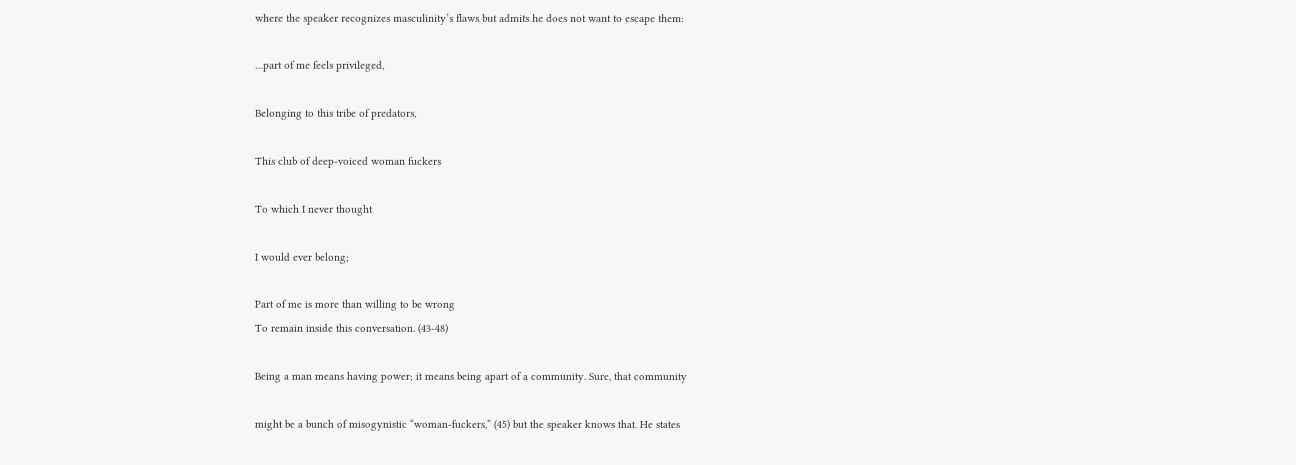where the speaker recognizes masculinity’s flaws but admits he does not want to escape them:

…part of me feels privileged,

Belonging to this tribe of predators,

This club of deep-voiced woman fuckers

To which I never thought

I would ever belong;

Part of me is more than willing to be wrong
To remain inside this conversation. (43-48)

Being a man means having power; it means being apart of a community. Sure, that community

might be a bunch of misogynistic “woman-fuckers,” (45) but the speaker knows that. He states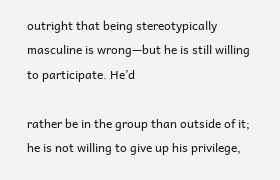outright that being stereotypically masculine is wrong—but he is still willing to participate. He’d

rather be in the group than outside of it; he is not willing to give up his privilege,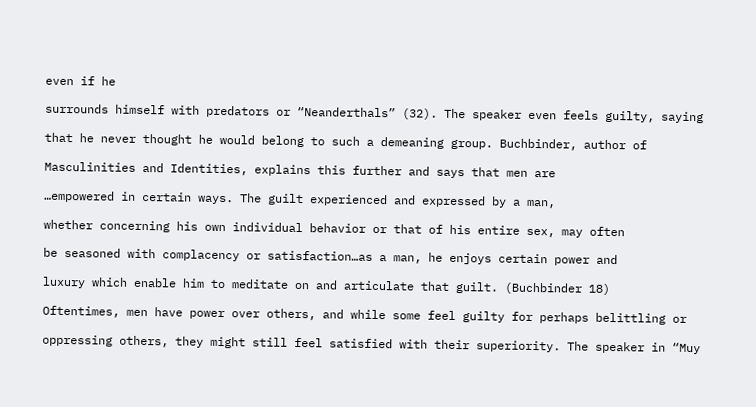even if he

surrounds himself with predators or “Neanderthals” (32). The speaker even feels guilty, saying

that he never thought he would belong to such a demeaning group. Buchbinder, author of

Masculinities and Identities, explains this further and says that men are

…empowered in certain ways. The guilt experienced and expressed by a man,

whether concerning his own individual behavior or that of his entire sex, may often

be seasoned with complacency or satisfaction…as a man, he enjoys certain power and

luxury which enable him to meditate on and articulate that guilt. (Buchbinder 18)

Oftentimes, men have power over others, and while some feel guilty for perhaps belittling or

oppressing others, they might still feel satisfied with their superiority. The speaker in “Muy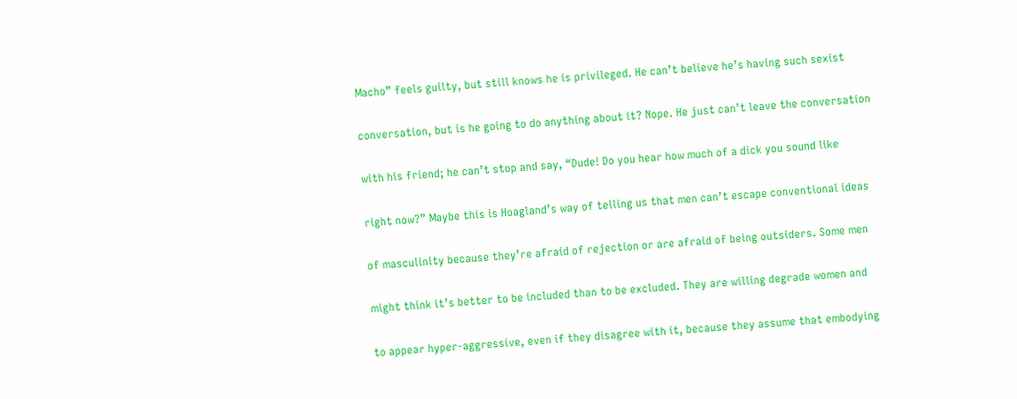Macho” feels guilty, but still knows he is privileged. He can’t believe he’s having such sexist

conversation, but is he going to do anything about it? Nope. He just can’t leave the conversation

with his friend; he can’t stop and say, “Dude! Do you hear how much of a dick you sound like

right now?” Maybe this is Hoagland’s way of telling us that men can’t escape conventional ideas

of masculinity because they’re afraid of rejection or are afraid of being outsiders. Some men

might think it’s better to be included than to be excluded. They are willing degrade women and

to appear hyper-aggressive, even if they disagree with it, because they assume that embodying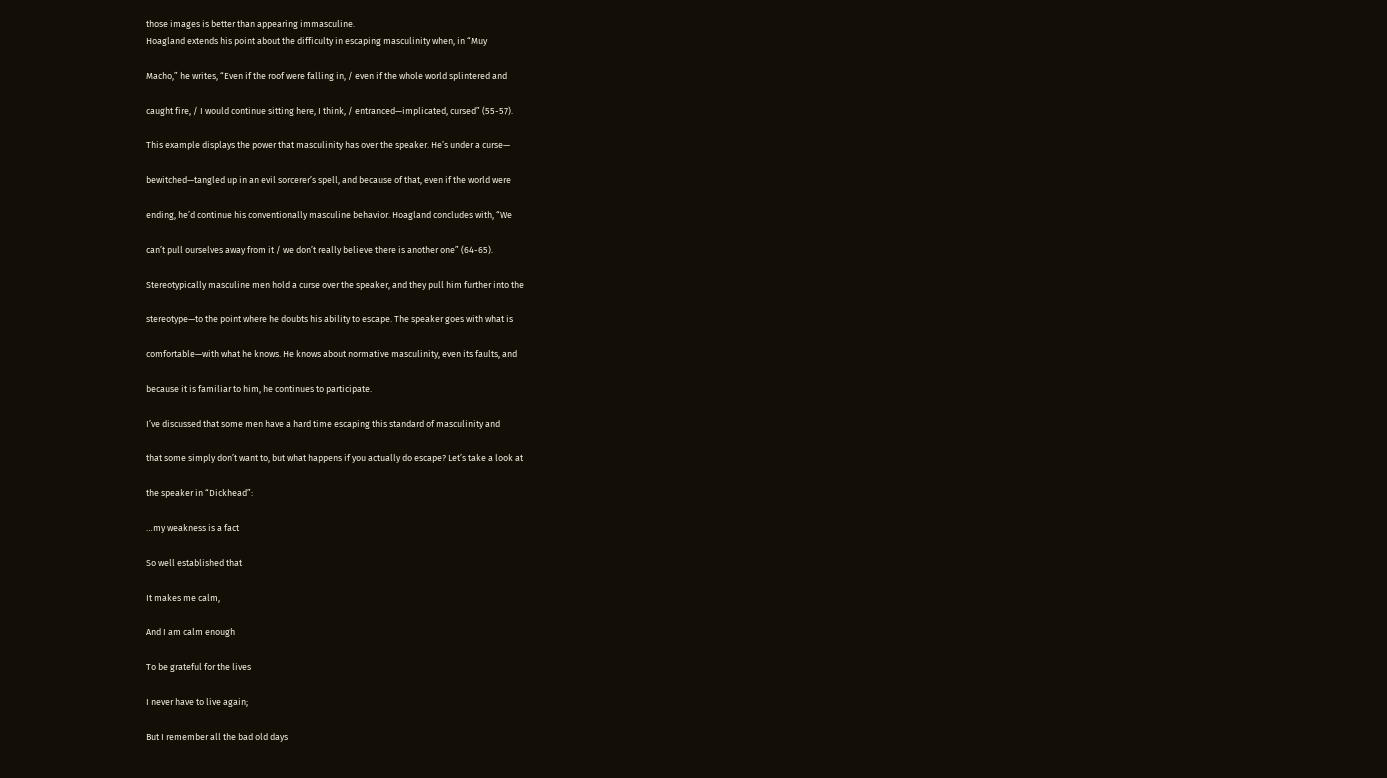those images is better than appearing immasculine.
Hoagland extends his point about the difficulty in escaping masculinity when, in “Muy

Macho,” he writes, “Even if the roof were falling in, / even if the whole world splintered and

caught fire, / I would continue sitting here, I think, / entranced—implicated, cursed” (55-57).

This example displays the power that masculinity has over the speaker. He’s under a curse—

bewitched—tangled up in an evil sorcerer’s spell, and because of that, even if the world were

ending, he’d continue his conventionally masculine behavior. Hoagland concludes with, “We

can’t pull ourselves away from it / we don’t really believe there is another one” (64-65).

Stereotypically masculine men hold a curse over the speaker, and they pull him further into the

stereotype—to the point where he doubts his ability to escape. The speaker goes with what is

comfortable—with what he knows. He knows about normative masculinity, even its faults, and

because it is familiar to him, he continues to participate.

I’ve discussed that some men have a hard time escaping this standard of masculinity and

that some simply don’t want to, but what happens if you actually do escape? Let’s take a look at

the speaker in “Dickhead”:

…my weakness is a fact

So well established that

It makes me calm,

And I am calm enough

To be grateful for the lives

I never have to live again;

But I remember all the bad old days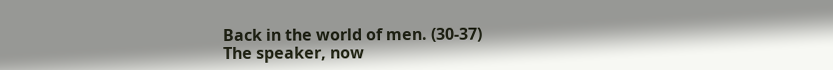Back in the world of men. (30-37)
The speaker, now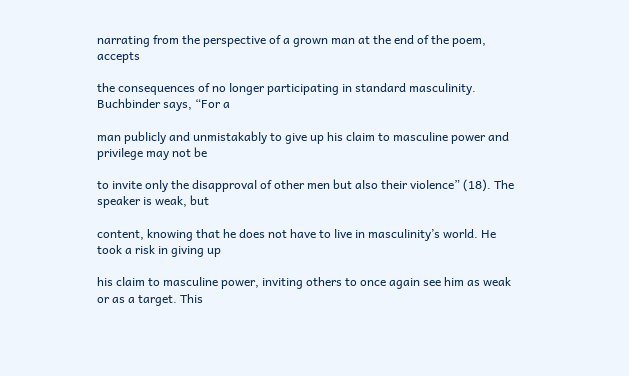narrating from the perspective of a grown man at the end of the poem, accepts

the consequences of no longer participating in standard masculinity. Buchbinder says, “For a

man publicly and unmistakably to give up his claim to masculine power and privilege may not be

to invite only the disapproval of other men but also their violence” (18). The speaker is weak, but

content, knowing that he does not have to live in masculinity’s world. He took a risk in giving up

his claim to masculine power, inviting others to once again see him as weak or as a target. This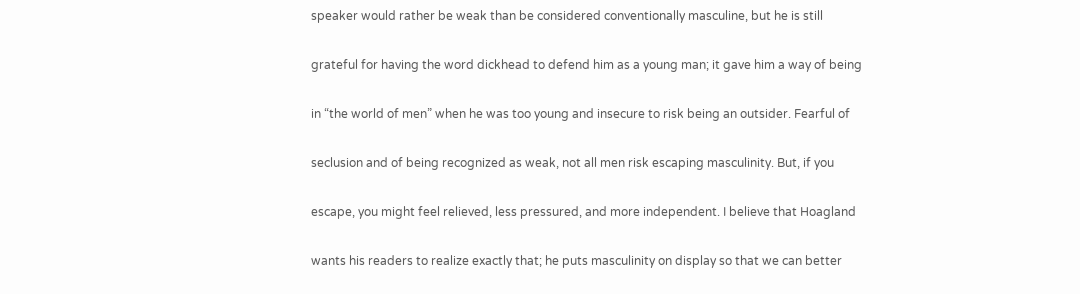speaker would rather be weak than be considered conventionally masculine, but he is still

grateful for having the word dickhead to defend him as a young man; it gave him a way of being

in “the world of men” when he was too young and insecure to risk being an outsider. Fearful of

seclusion and of being recognized as weak, not all men risk escaping masculinity. But, if you

escape, you might feel relieved, less pressured, and more independent. I believe that Hoagland

wants his readers to realize exactly that; he puts masculinity on display so that we can better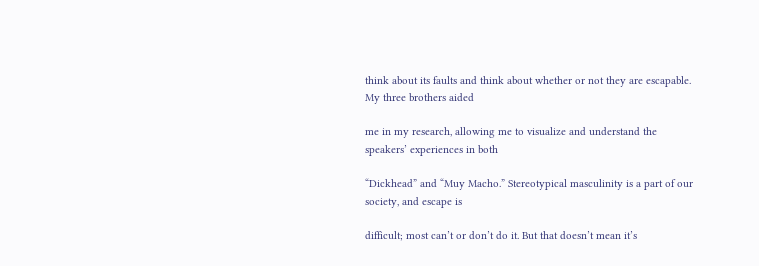think about its faults and think about whether or not they are escapable. My three brothers aided

me in my research, allowing me to visualize and understand the speakers’ experiences in both

“Dickhead” and “Muy Macho.” Stereotypical masculinity is a part of our society, and escape is

difficult; most can’t or don’t do it. But that doesn’t mean it’s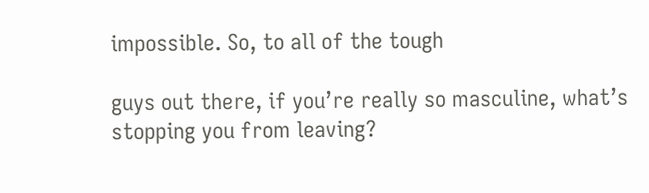impossible. So, to all of the tough

guys out there, if you’re really so masculine, what’s stopping you from leaving?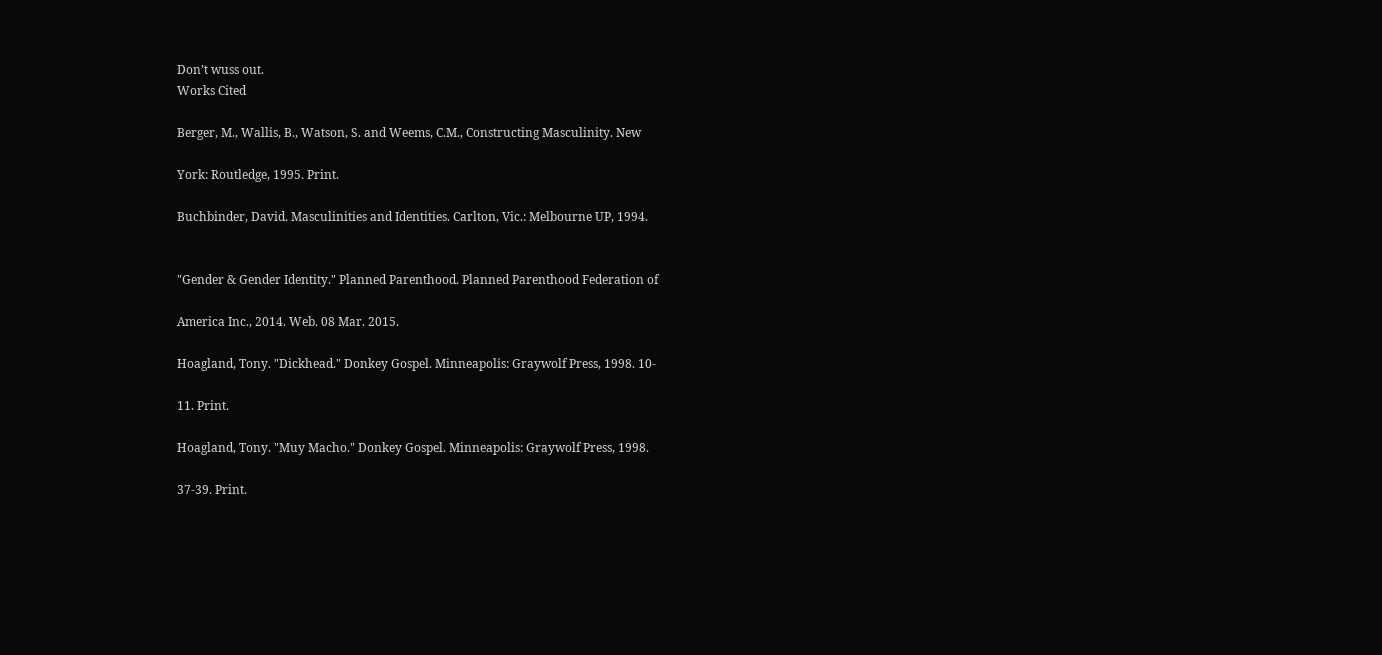Don’t wuss out.
Works Cited

Berger, M., Wallis, B., Watson, S. and Weems, C.M., Constructing Masculinity. New

York: Routledge, 1995. Print.

Buchbinder, David. Masculinities and Identities. Carlton, Vic.: Melbourne UP, 1994.


"Gender & Gender Identity." Planned Parenthood. Planned Parenthood Federation of

America Inc., 2014. Web. 08 Mar. 2015.

Hoagland, Tony. "Dickhead." Donkey Gospel. Minneapolis: Graywolf Press, 1998. 10-

11. Print.

Hoagland, Tony. "Muy Macho." Donkey Gospel. Minneapolis: Graywolf Press, 1998.

37-39. Print.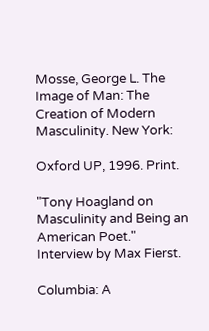Mosse, George L. The Image of Man: The Creation of Modern Masculinity. New York:

Oxford UP, 1996. Print.

"Tony Hoagland on Masculinity and Being an American Poet." Interview by Max Fierst.

Columbia: A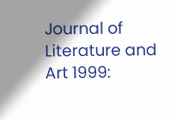Journal of Literature and Art 1999: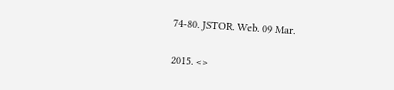74-80. JSTOR. Web. 09 Mar.

2015. <>